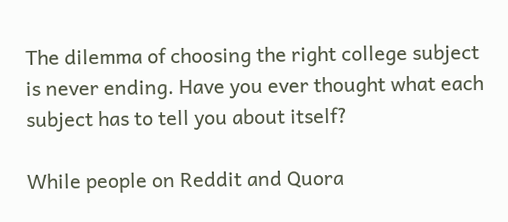The dilemma of choosing the right college subject is never ending. Have you ever thought what each subject has to tell you about itself?

While people on Reddit and Quora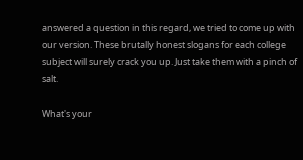answered a question in this regard, we tried to come up with our version. These brutally honest slogans for each college subject will surely crack you up. Just take them with a pinch of salt.

What's your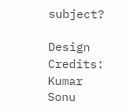subject?

Design Credits: Kumar Sonu